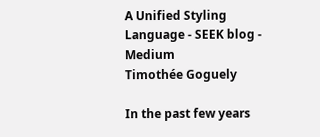A Unified Styling Language - SEEK blog - Medium
Timothée Goguely

In the past few years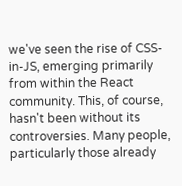we've seen the rise of CSS-in-JS, emerging primarily from within the React community. This, of course, hasn't been without its controversies. Many people, particularly those already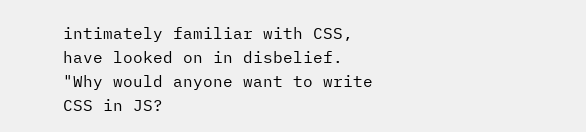intimately familiar with CSS, have looked on in disbelief. "Why would anyone want to write CSS in JS?